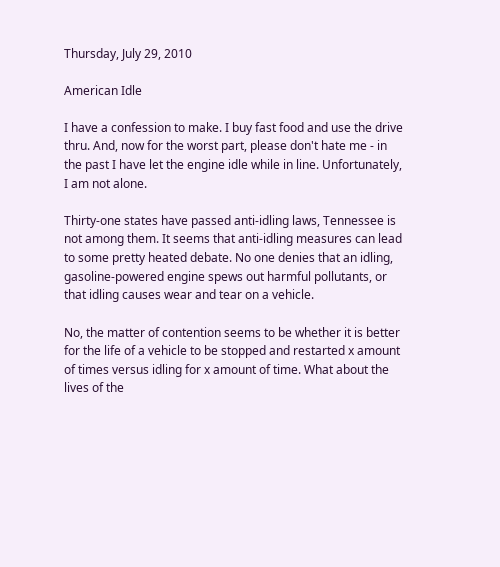Thursday, July 29, 2010

American Idle

I have a confession to make. I buy fast food and use the drive thru. And, now for the worst part, please don't hate me - in the past I have let the engine idle while in line. Unfortunately, I am not alone.

Thirty-one states have passed anti-idling laws, Tennessee is not among them. It seems that anti-idling measures can lead to some pretty heated debate. No one denies that an idling, gasoline-powered engine spews out harmful pollutants, or that idling causes wear and tear on a vehicle.

No, the matter of contention seems to be whether it is better for the life of a vehicle to be stopped and restarted x amount of times versus idling for x amount of time. What about the lives of the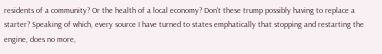residents of a community? Or the health of a local economy? Don't these trump possibly having to replace a starter? Speaking of which, every source I have turned to states emphatically that stopping and restarting the engine, does no more,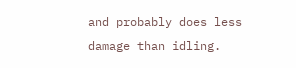and probably does less damage than idling.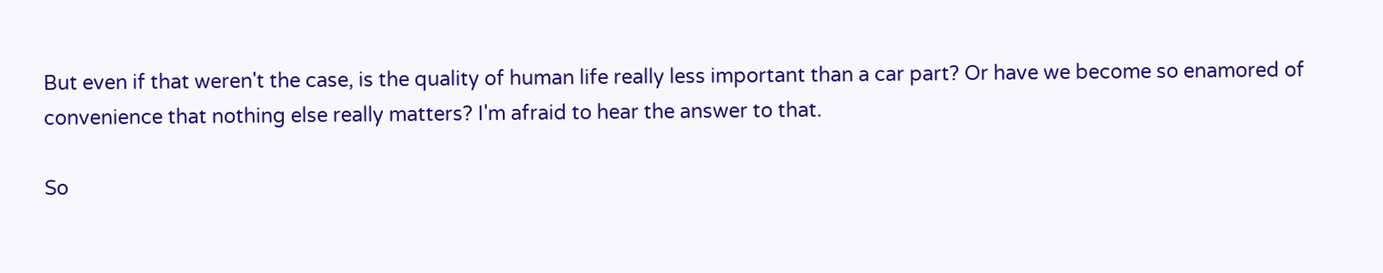But even if that weren't the case, is the quality of human life really less important than a car part? Or have we become so enamored of convenience that nothing else really matters? I'm afraid to hear the answer to that.

So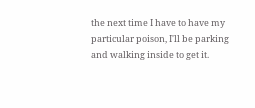the next time I have to have my particular poison, I'll be parking and walking inside to get it.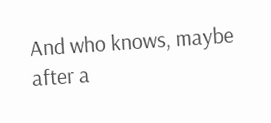And who knows, maybe after a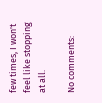few times, I won't feel like stopping at all.

No comments: